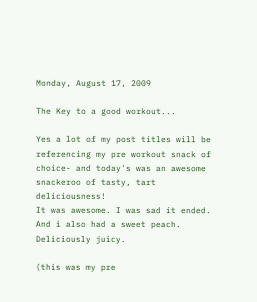Monday, August 17, 2009

The Key to a good workout...

Yes a lot of my post titles will be referencing my pre workout snack of choice- and today's was an awesome snackeroo of tasty, tart deliciousness!
It was awesome. I was sad it ended.
And i also had a sweet peach. Deliciously juicy.

(this was my pre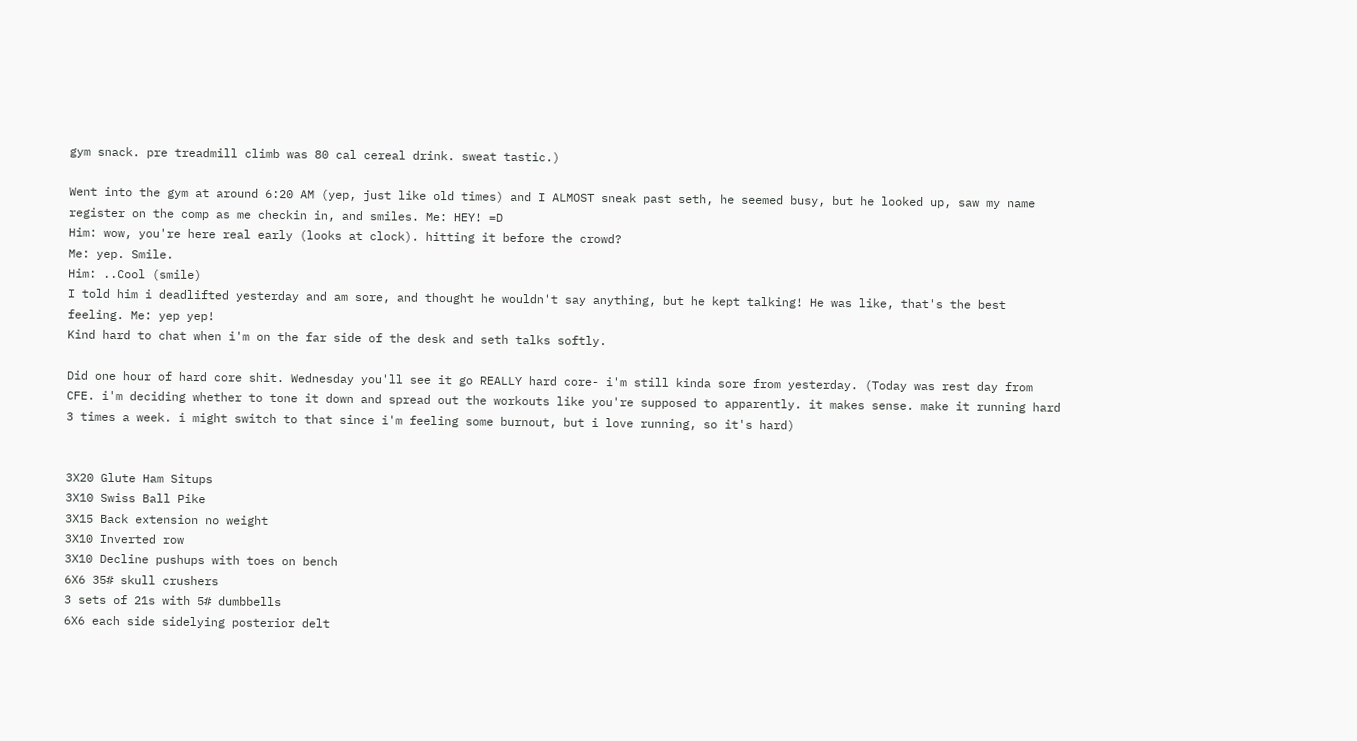gym snack. pre treadmill climb was 80 cal cereal drink. sweat tastic.)

Went into the gym at around 6:20 AM (yep, just like old times) and I ALMOST sneak past seth, he seemed busy, but he looked up, saw my name register on the comp as me checkin in, and smiles. Me: HEY! =D
Him: wow, you're here real early (looks at clock). hitting it before the crowd?
Me: yep. Smile.
Him: ..Cool (smile)
I told him i deadlifted yesterday and am sore, and thought he wouldn't say anything, but he kept talking! He was like, that's the best feeling. Me: yep yep!
Kind hard to chat when i'm on the far side of the desk and seth talks softly.

Did one hour of hard core shit. Wednesday you'll see it go REALLY hard core- i'm still kinda sore from yesterday. (Today was rest day from CFE. i'm deciding whether to tone it down and spread out the workouts like you're supposed to apparently. it makes sense. make it running hard 3 times a week. i might switch to that since i'm feeling some burnout, but i love running, so it's hard)


3X20 Glute Ham Situps
3X10 Swiss Ball Pike
3X15 Back extension no weight
3X10 Inverted row
3X10 Decline pushups with toes on bench
6X6 35# skull crushers
3 sets of 21s with 5# dumbbells
6X6 each side sidelying posterior delt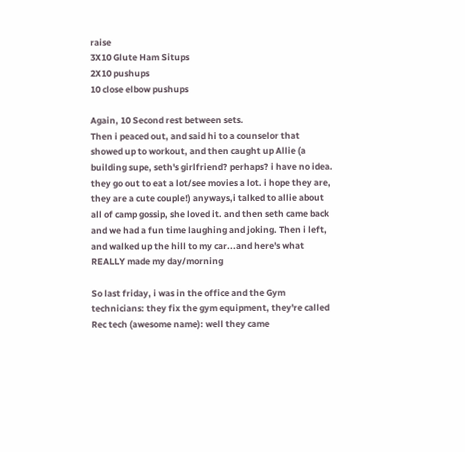raise
3X10 Glute Ham Situps
2X10 pushups
10 close elbow pushups

Again, 10 Second rest between sets.
Then i peaced out, and said hi to a counselor that showed up to workout, and then caught up Allie (a building supe, seth's girlfriend? perhaps? i have no idea. they go out to eat a lot/see movies a lot. i hope they are, they are a cute couple!) anyways,i talked to allie about all of camp gossip, she loved it. and then seth came back and we had a fun time laughing and joking. Then i left, and walked up the hill to my car...and here's what REALLY made my day/morning

So last friday, i was in the office and the Gym technicians: they fix the gym equipment, they're called Rec tech (awesome name): well they came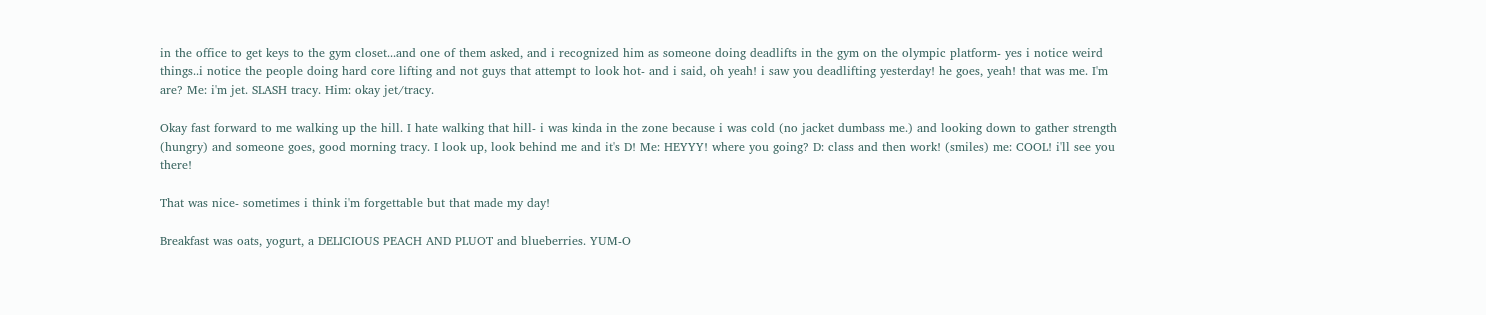in the office to get keys to the gym closet...and one of them asked, and i recognized him as someone doing deadlifts in the gym on the olympic platform- yes i notice weird things..i notice the people doing hard core lifting and not guys that attempt to look hot- and i said, oh yeah! i saw you deadlifting yesterday! he goes, yeah! that was me. I'm are? Me: i'm jet. SLASH tracy. Him: okay jet/tracy.

Okay fast forward to me walking up the hill. I hate walking that hill- i was kinda in the zone because i was cold (no jacket dumbass me.) and looking down to gather strength (hungry) and someone goes, good morning tracy. I look up, look behind me and it's D! Me: HEYYY! where you going? D: class and then work! (smiles) me: COOL! i'll see you there!

That was nice- sometimes i think i'm forgettable but that made my day!

Breakfast was oats, yogurt, a DELICIOUS PEACH AND PLUOT and blueberries. YUM-O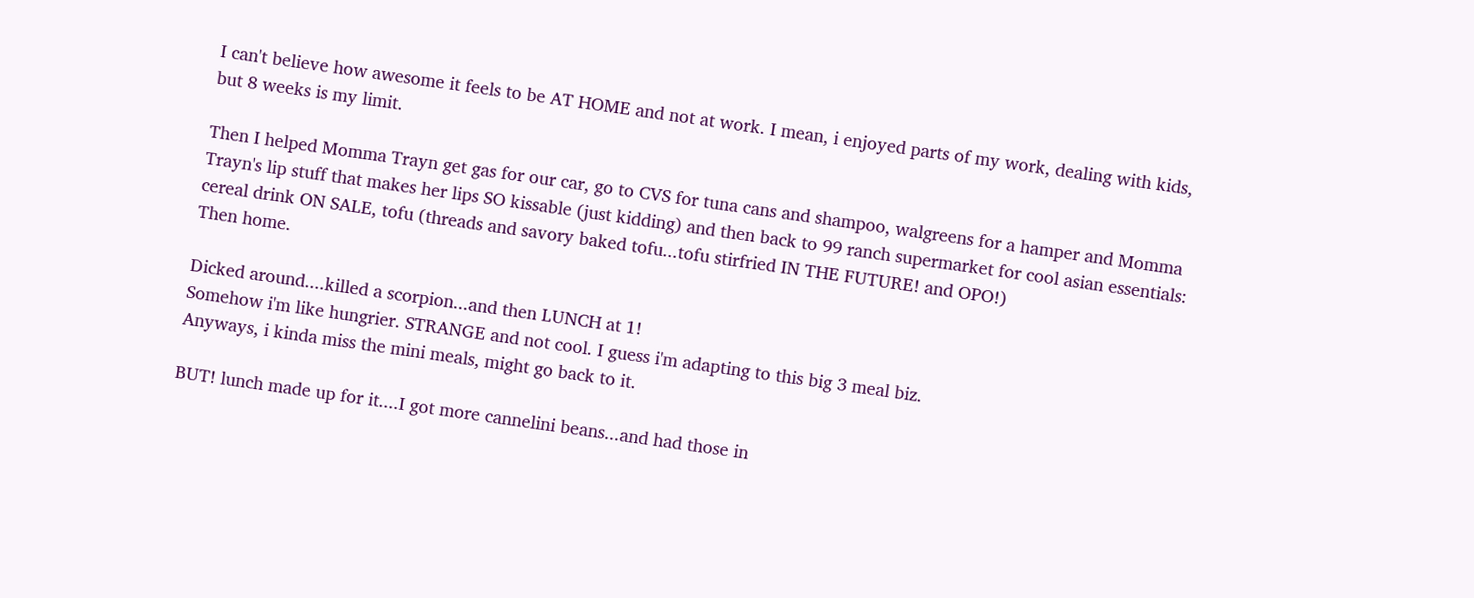I can't believe how awesome it feels to be AT HOME and not at work. I mean, i enjoyed parts of my work, dealing with kids, but 8 weeks is my limit.

Then I helped Momma Trayn get gas for our car, go to CVS for tuna cans and shampoo, walgreens for a hamper and Momma Trayn's lip stuff that makes her lips SO kissable (just kidding) and then back to 99 ranch supermarket for cool asian essentials: cereal drink ON SALE, tofu (threads and savory baked tofu...tofu stirfried IN THE FUTURE! and OPO!)
Then home.

Dicked around....killed a scorpion...and then LUNCH at 1!
Somehow i'm like hungrier. STRANGE and not cool. I guess i'm adapting to this big 3 meal biz.
Anyways, i kinda miss the mini meals, might go back to it.

BUT! lunch made up for it....I got more cannelini beans...and had those in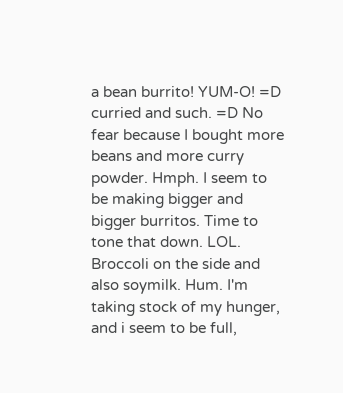a bean burrito! YUM-O! =D curried and such. =D No fear because I bought more beans and more curry powder. Hmph. I seem to be making bigger and bigger burritos. Time to tone that down. LOL.
Broccoli on the side and also soymilk. Hum. I'm taking stock of my hunger, and i seem to be full,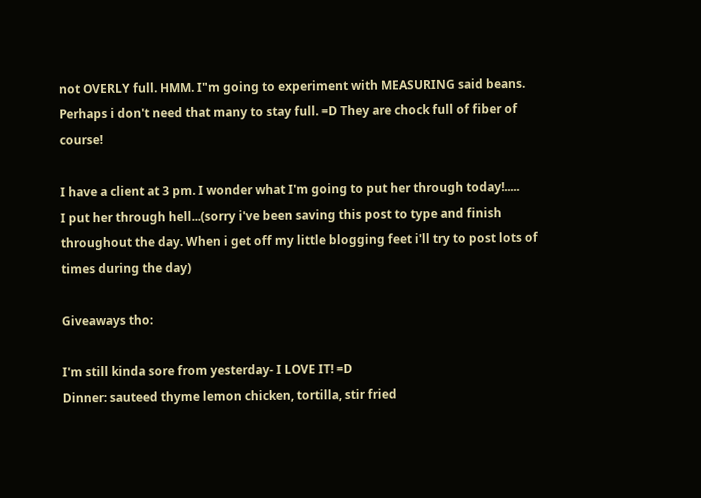not OVERLY full. HMM. I"m going to experiment with MEASURING said beans. Perhaps i don't need that many to stay full. =D They are chock full of fiber of course!

I have a client at 3 pm. I wonder what I'm going to put her through today!.....
I put her through hell...(sorry i've been saving this post to type and finish throughout the day. When i get off my little blogging feet i'll try to post lots of times during the day)

Giveaways tho:

I'm still kinda sore from yesterday- I LOVE IT! =D
Dinner: sauteed thyme lemon chicken, tortilla, stir fried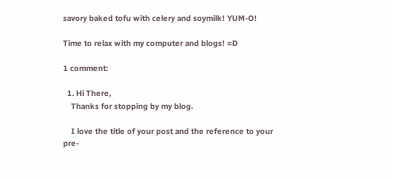savory baked tofu with celery and soymilk! YUM-O!

Time to relax with my computer and blogs! =D

1 comment:

  1. Hi There,
    Thanks for stopping by my blog.

    I love the title of your post and the reference to your pre-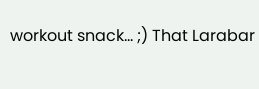workout snack... ;) That Larabar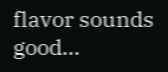flavor sounds good...